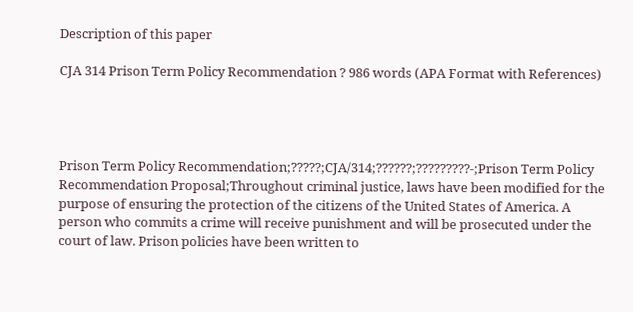Description of this paper

CJA 314 Prison Term Policy Recommendation ? 986 words (APA Format with References)




Prison Term Policy Recommendation;?????;CJA/314;??????;?????????-;Prison Term Policy Recommendation Proposal;Throughout criminal justice, laws have been modified for the purpose of ensuring the protection of the citizens of the United States of America. A person who commits a crime will receive punishment and will be prosecuted under the court of law. Prison policies have been written to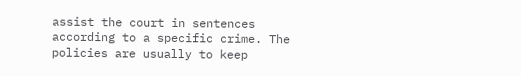assist the court in sentences according to a specific crime. The policies are usually to keep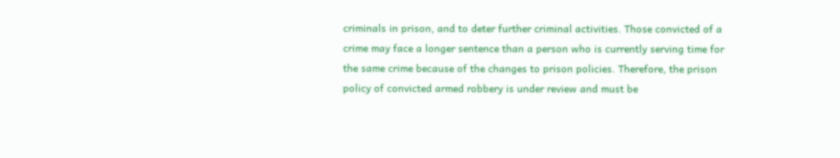criminals in prison, and to deter further criminal activities. Those convicted of a crime may face a longer sentence than a person who is currently serving time for the same crime because of the changes to prison policies. Therefore, the prison policy of convicted armed robbery is under review and must be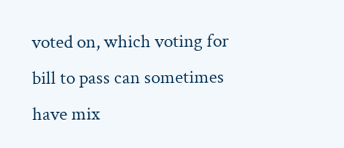voted on, which voting for bill to pass can sometimes have mix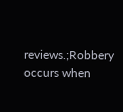reviews.;Robbery occurs when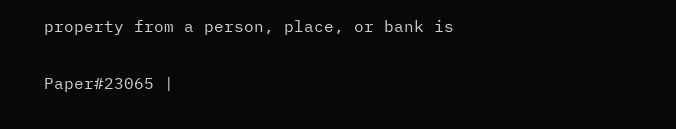property from a person, place, or bank is


Paper#23065 |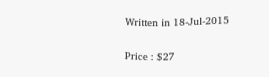Written in 18-Jul-2015

Price : $27